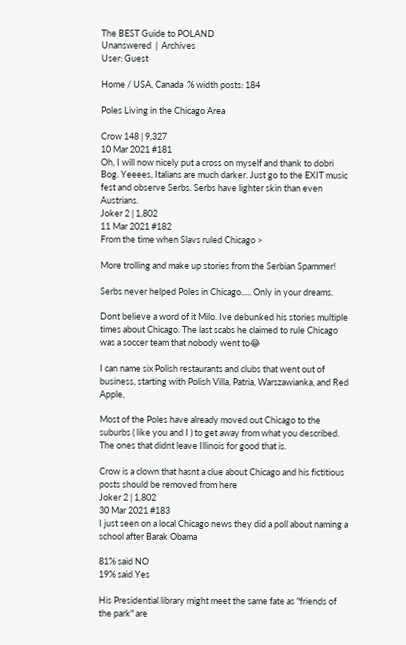The BEST Guide to POLAND
Unanswered  |  Archives
User: Guest

Home / USA, Canada  % width posts: 184

Poles Living in the Chicago Area

Crow 148 | 9,327
10 Mar 2021 #181
Oh, I will now nicely put a cross on myself and thank to dobri Bog. Yeeees, Italians are much darker. Just go to the EXIT music fest and observe Serbs. Serbs have lighter skin than even Austrians.
Joker 2 | 1,802
11 Mar 2021 #182
From the time when Slavs ruled Chicago >

More trolling and make up stories from the Serbian Spammer!

Serbs never helped Poles in Chicago..... Only in your dreams.

Dont believe a word of it Milo. Ive debunked his stories multiple times about Chicago. The last scabs he claimed to rule Chicago was a soccer team that nobody went to😂

I can name six Polish restaurants and clubs that went out of business, starting with Polish Villa, Patria, Warszawianka, and Red Apple,

Most of the Poles have already moved out Chicago to the suburbs ( like you and I ) to get away from what you described. The ones that didnt leave Illinois for good that is.

Crow is a clown that hasnt a clue about Chicago and his fictitious posts should be removed from here
Joker 2 | 1,802
30 Mar 2021 #183
I just seen on a local Chicago news they did a poll about naming a school after Barak Obama

81% said NO
19% said Yes

His Presidential library might meet the same fate as "friends of the park" are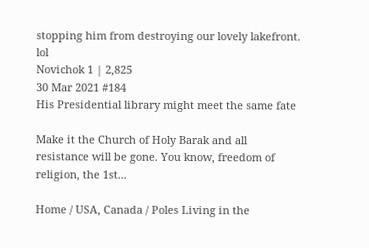stopping him from destroying our lovely lakefront. lol
Novichok 1 | 2,825
30 Mar 2021 #184
His Presidential library might meet the same fate

Make it the Church of Holy Barak and all resistance will be gone. You know, freedom of religion, the 1st...

Home / USA, Canada / Poles Living in the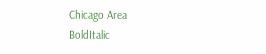Chicago Area
BoldItalic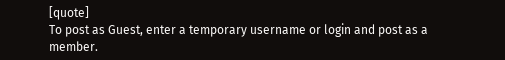[quote]
To post as Guest, enter a temporary username or login and post as a member.